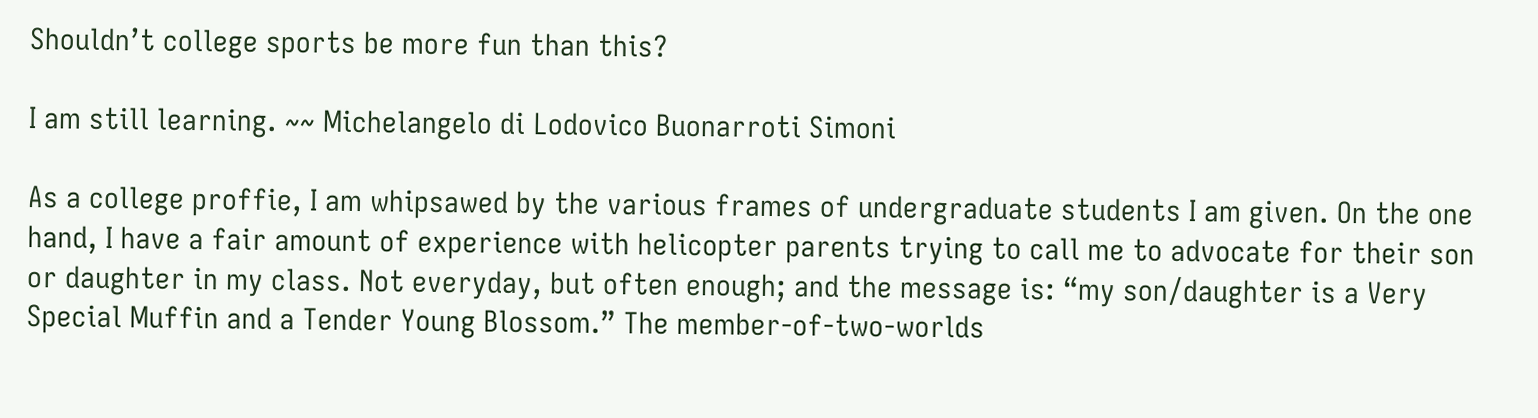Shouldn’t college sports be more fun than this?

I am still learning. ~~ Michelangelo di Lodovico Buonarroti Simoni

As a college proffie, I am whipsawed by the various frames of undergraduate students I am given. On the one hand, I have a fair amount of experience with helicopter parents trying to call me to advocate for their son or daughter in my class. Not everyday, but often enough; and the message is: “my son/daughter is a Very Special Muffin and a Tender Young Blossom.” The member-of-two-worlds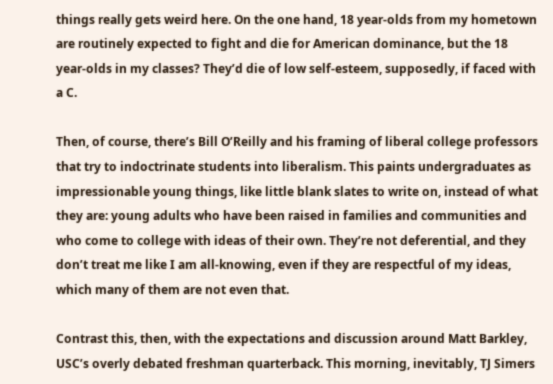things really gets weird here. On the one hand, 18 year-olds from my hometown are routinely expected to fight and die for American dominance, but the 18 year-olds in my classes? They’d die of low self-esteem, supposedly, if faced with a C.

Then, of course, there’s Bill O’Reilly and his framing of liberal college professors that try to indoctrinate students into liberalism. This paints undergraduates as impressionable young things, like little blank slates to write on, instead of what they are: young adults who have been raised in families and communities and who come to college with ideas of their own. They’re not deferential, and they don’t treat me like I am all-knowing, even if they are respectful of my ideas, which many of them are not even that.

Contrast this, then, with the expectations and discussion around Matt Barkley, USC’s overly debated freshman quarterback. This morning, inevitably, TJ Simers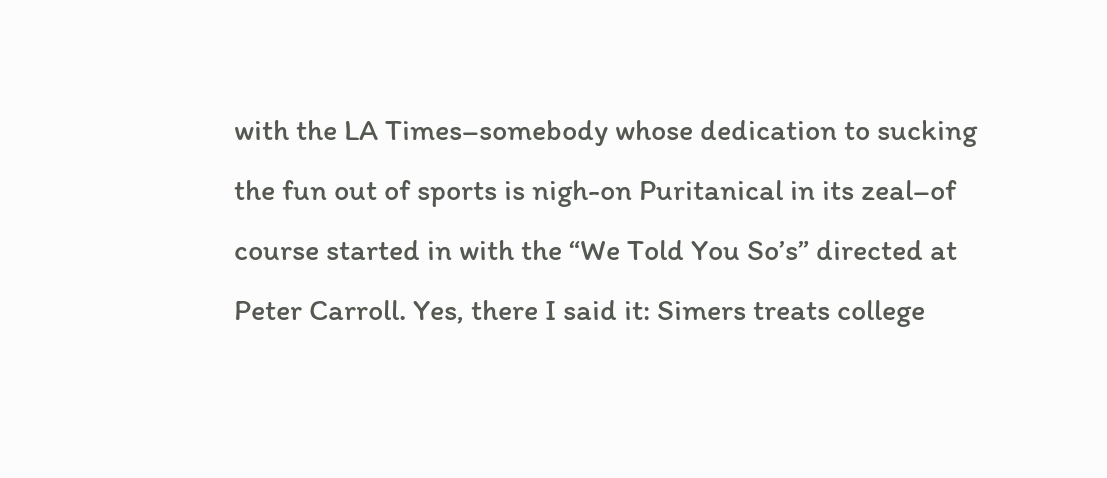with the LA Times–somebody whose dedication to sucking the fun out of sports is nigh-on Puritanical in its zeal–of course started in with the “We Told You So’s” directed at Peter Carroll. Yes, there I said it: Simers treats college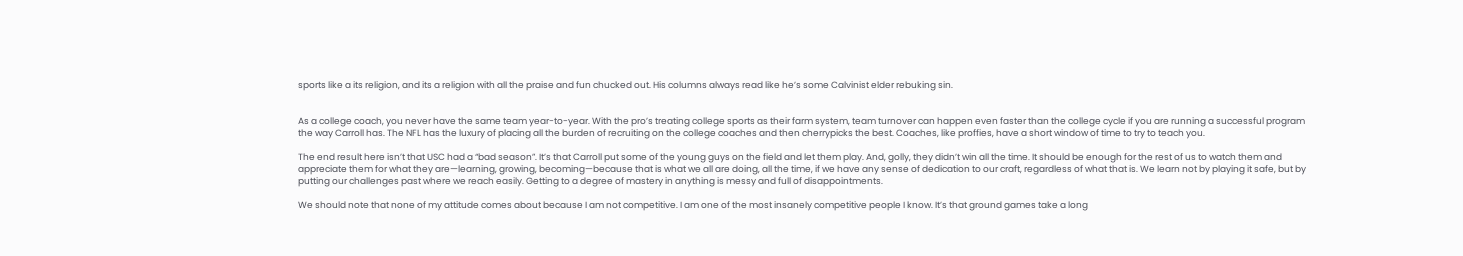sports like a its religion, and its a religion with all the praise and fun chucked out. His columns always read like he’s some Calvinist elder rebuking sin.


As a college coach, you never have the same team year-to-year. With the pro’s treating college sports as their farm system, team turnover can happen even faster than the college cycle if you are running a successful program the way Carroll has. The NFL has the luxury of placing all the burden of recruiting on the college coaches and then cherrypicks the best. Coaches, like proffies, have a short window of time to try to teach you.

The end result here isn’t that USC had a “bad season”. It’s that Carroll put some of the young guys on the field and let them play. And, golly, they didn’t win all the time. It should be enough for the rest of us to watch them and appreciate them for what they are—learning, growing, becoming—because that is what we all are doing, all the time, if we have any sense of dedication to our craft, regardless of what that is. We learn not by playing it safe, but by putting our challenges past where we reach easily. Getting to a degree of mastery in anything is messy and full of disappointments.

We should note that none of my attitude comes about because I am not competitive. I am one of the most insanely competitive people I know. It’s that ground games take a long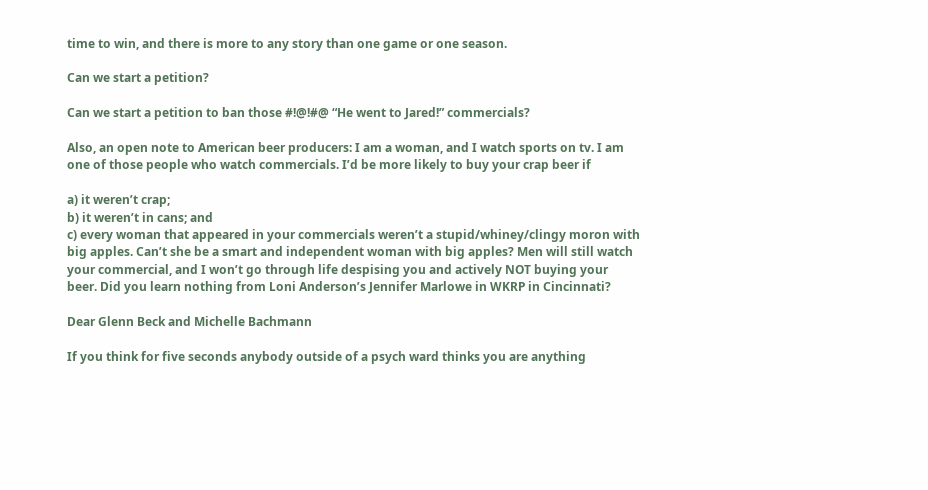time to win, and there is more to any story than one game or one season.

Can we start a petition?

Can we start a petition to ban those #!@!#@ “He went to Jared!” commercials?

Also, an open note to American beer producers: I am a woman, and I watch sports on tv. I am one of those people who watch commercials. I’d be more likely to buy your crap beer if

a) it weren’t crap;
b) it weren’t in cans; and
c) every woman that appeared in your commercials weren’t a stupid/whiney/clingy moron with big apples. Can’t she be a smart and independent woman with big apples? Men will still watch your commercial, and I won’t go through life despising you and actively NOT buying your beer. Did you learn nothing from Loni Anderson’s Jennifer Marlowe in WKRP in Cincinnati?

Dear Glenn Beck and Michelle Bachmann

If you think for five seconds anybody outside of a psych ward thinks you are anything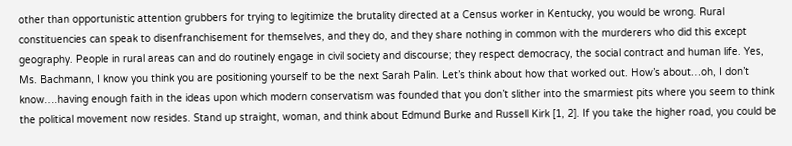other than opportunistic attention grubbers for trying to legitimize the brutality directed at a Census worker in Kentucky, you would be wrong. Rural constituencies can speak to disenfranchisement for themselves, and they do, and they share nothing in common with the murderers who did this except geography. People in rural areas can and do routinely engage in civil society and discourse; they respect democracy, the social contract and human life. Yes, Ms. Bachmann, I know you think you are positioning yourself to be the next Sarah Palin. Let’s think about how that worked out. How’s about…oh, I don’t know….having enough faith in the ideas upon which modern conservatism was founded that you don’t slither into the smarmiest pits where you seem to think the political movement now resides. Stand up straight, woman, and think about Edmund Burke and Russell Kirk [1, 2]. If you take the higher road, you could be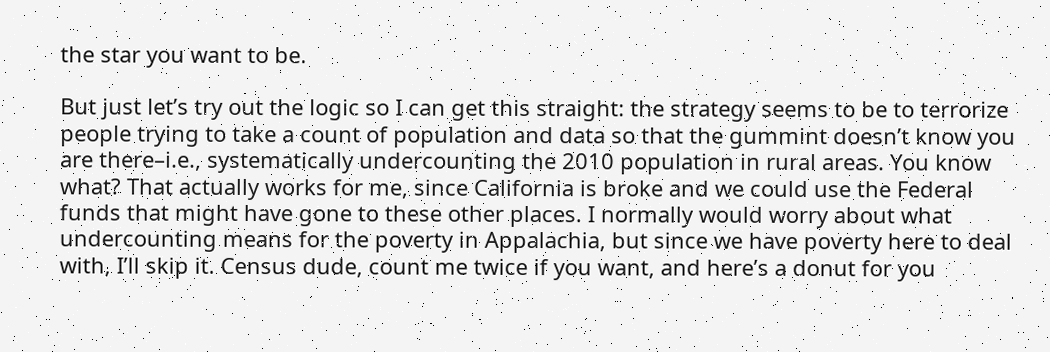the star you want to be.

But just let’s try out the logic so I can get this straight: the strategy seems to be to terrorize people trying to take a count of population and data so that the gummint doesn’t know you are there–i.e., systematically undercounting the 2010 population in rural areas. You know what? That actually works for me, since California is broke and we could use the Federal funds that might have gone to these other places. I normally would worry about what undercounting means for the poverty in Appalachia, but since we have poverty here to deal with, I’ll skip it. Census dude, count me twice if you want, and here’s a donut for you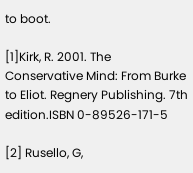to boot.

[1]Kirk, R. 2001. The Conservative Mind: From Burke to Eliot. Regnery Publishing. 7th edition.ISBN 0-89526-171-5

[2] Rusello, G,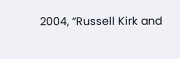2004, “Russell Kirk and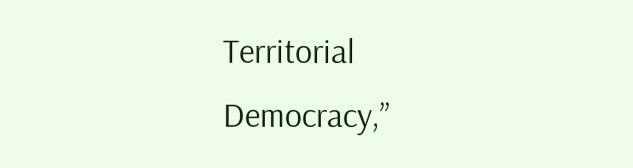Territorial Democracy,”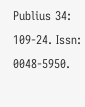Publius 34: 109-24. Issn: 0048-5950.